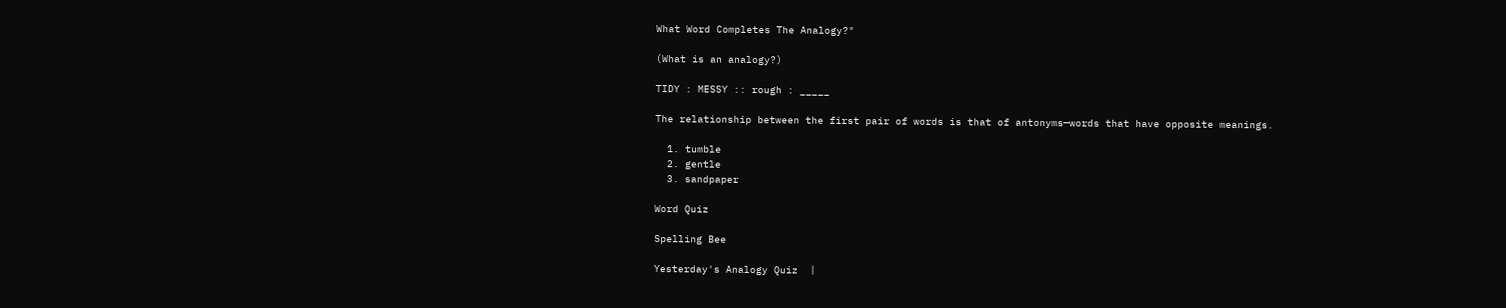What Word Completes The Analogy?"

(What is an analogy?)

TIDY : MESSY :: rough : _____

The relationship between the first pair of words is that of antonyms—words that have opposite meanings.

  1. tumble
  2. gentle
  3. sandpaper

Word Quiz

Spelling Bee

Yesterday's Analogy Quiz  |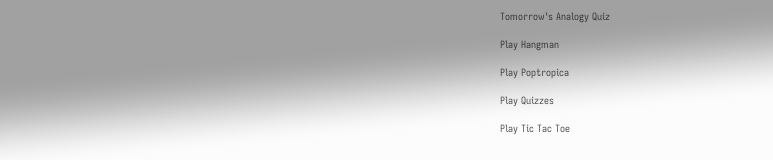Tomorrow's Analogy Quiz

Play Hangman

Play Poptropica

Play Quizzes

Play Tic Tac Toe